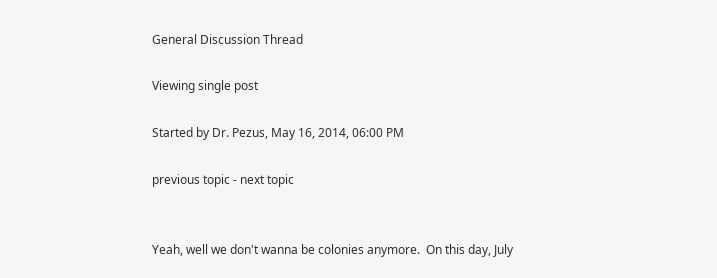General Discussion Thread

Viewing single post

Started by Dr. Pezus, May 16, 2014, 06:00 PM

previous topic - next topic


Yeah, well we don't wanna be colonies anymore.  On this day, July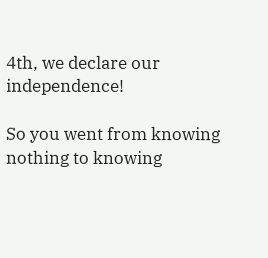4th, we declare our independence!

So you went from knowing nothing to knowing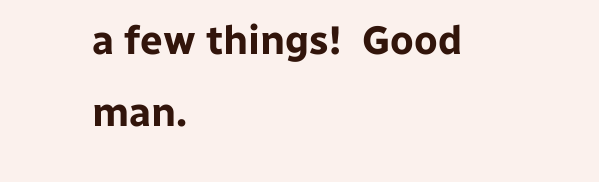a few things!  Good man.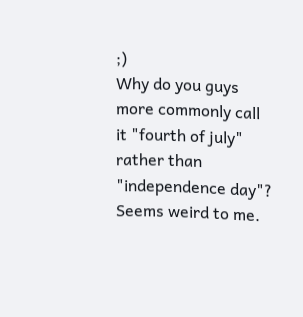;)
Why do you guys more commonly call it "fourth of july" rather than "independence day"? Seems weird to me.